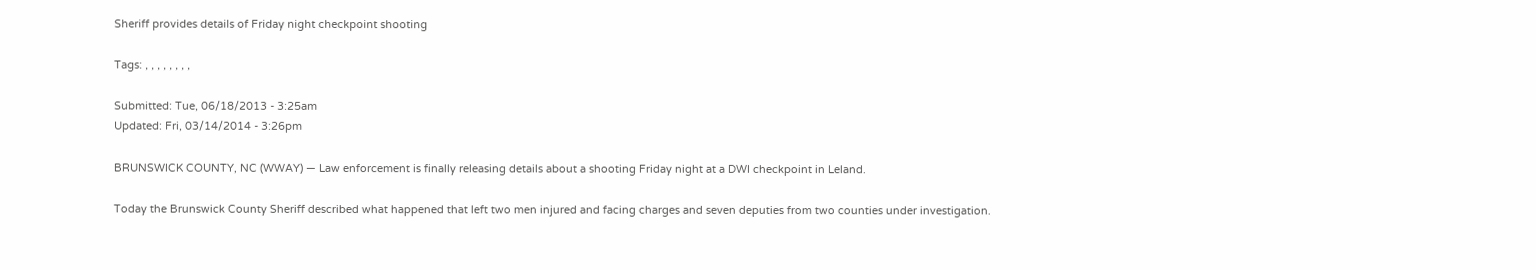Sheriff provides details of Friday night checkpoint shooting

Tags: , , , , , , , ,

Submitted: Tue, 06/18/2013 - 3:25am
Updated: Fri, 03/14/2014 - 3:26pm

BRUNSWICK COUNTY, NC (WWAY) — Law enforcement is finally releasing details about a shooting Friday night at a DWI checkpoint in Leland.

Today the Brunswick County Sheriff described what happened that left two men injured and facing charges and seven deputies from two counties under investigation.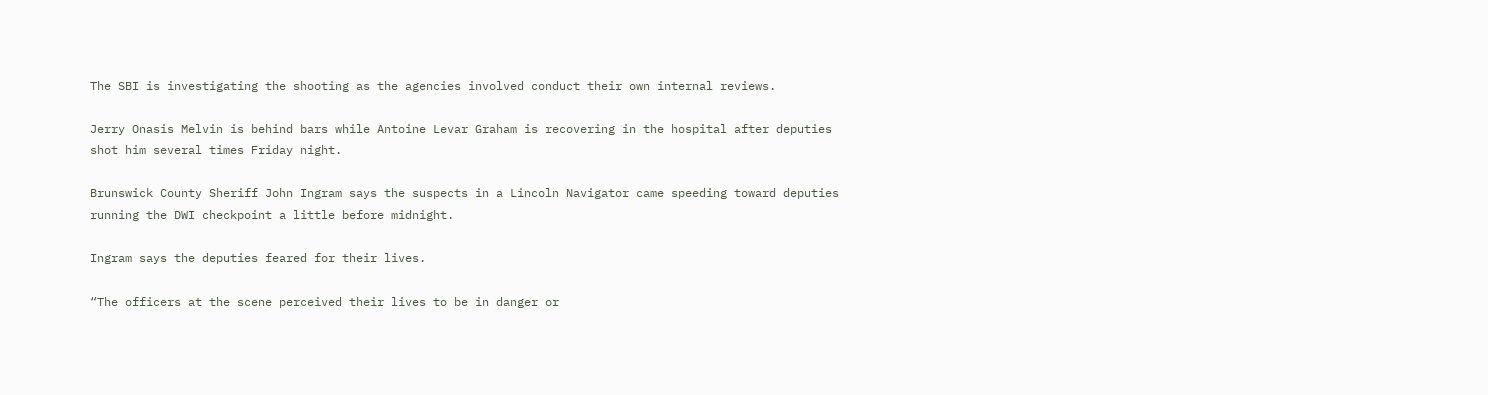The SBI is investigating the shooting as the agencies involved conduct their own internal reviews.

Jerry Onasis Melvin is behind bars while Antoine Levar Graham is recovering in the hospital after deputies shot him several times Friday night.

Brunswick County Sheriff John Ingram says the suspects in a Lincoln Navigator came speeding toward deputies running the DWI checkpoint a little before midnight.

Ingram says the deputies feared for their lives.

“The officers at the scene perceived their lives to be in danger or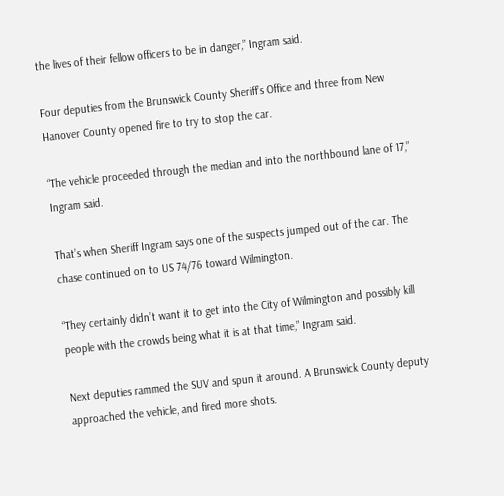the lives of their fellow officers to be in danger,” Ingram said.

Four deputies from the Brunswick County Sheriff’s Office and three from New Hanover County opened fire to try to stop the car.

“The vehicle proceeded through the median and into the northbound lane of 17,” Ingram said.

That’s when Sheriff Ingram says one of the suspects jumped out of the car. The chase continued on to US 74/76 toward Wilmington.

“They certainly didn’t want it to get into the City of Wilmington and possibly kill people with the crowds being what it is at that time,” Ingram said.

Next deputies rammed the SUV and spun it around. A Brunswick County deputy approached the vehicle, and fired more shots.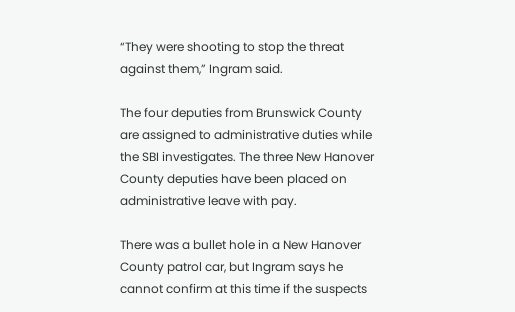“They were shooting to stop the threat against them,” Ingram said.

The four deputies from Brunswick County are assigned to administrative duties while the SBI investigates. The three New Hanover County deputies have been placed on administrative leave with pay.

There was a bullet hole in a New Hanover County patrol car, but Ingram says he cannot confirm at this time if the suspects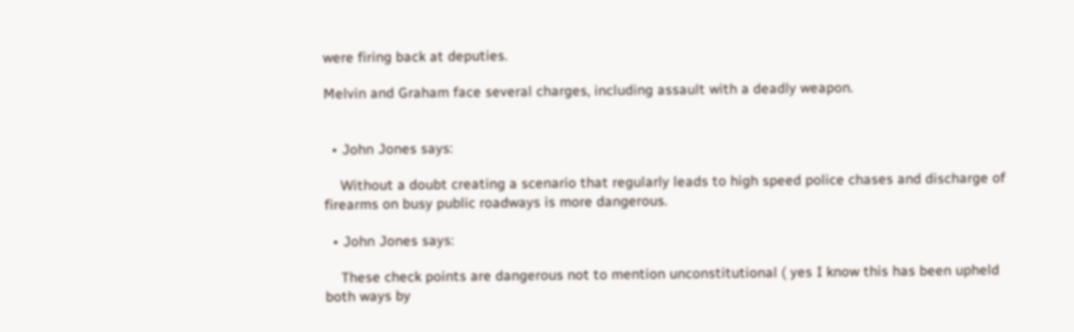were firing back at deputies.

Melvin and Graham face several charges, including assault with a deadly weapon.


  • John Jones says:

    Without a doubt creating a scenario that regularly leads to high speed police chases and discharge of firearms on busy public roadways is more dangerous.

  • John Jones says:

    These check points are dangerous not to mention unconstitutional ( yes I know this has been upheld both ways by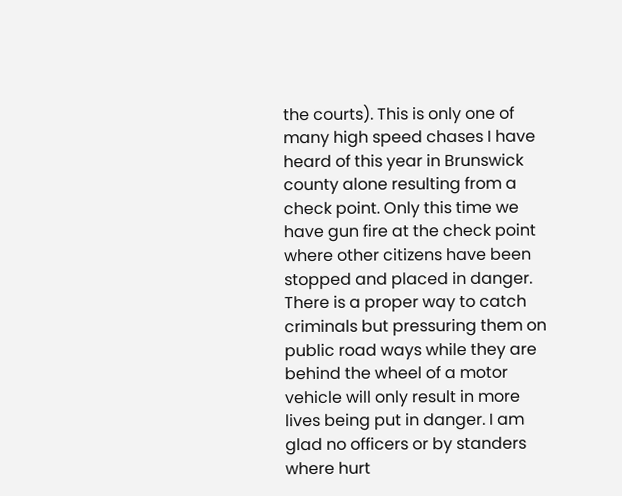the courts). This is only one of many high speed chases I have heard of this year in Brunswick county alone resulting from a check point. Only this time we have gun fire at the check point where other citizens have been stopped and placed in danger. There is a proper way to catch criminals but pressuring them on public road ways while they are behind the wheel of a motor vehicle will only result in more lives being put in danger. I am glad no officers or by standers where hurt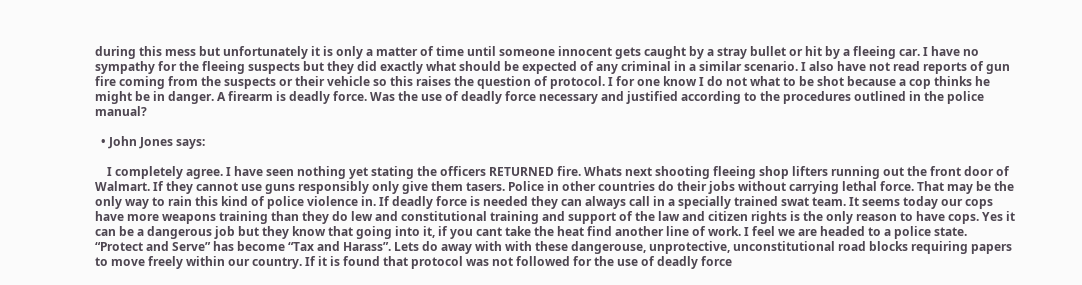during this mess but unfortunately it is only a matter of time until someone innocent gets caught by a stray bullet or hit by a fleeing car. I have no sympathy for the fleeing suspects but they did exactly what should be expected of any criminal in a similar scenario. I also have not read reports of gun fire coming from the suspects or their vehicle so this raises the question of protocol. I for one know I do not what to be shot because a cop thinks he might be in danger. A firearm is deadly force. Was the use of deadly force necessary and justified according to the procedures outlined in the police manual?

  • John Jones says:

    I completely agree. I have seen nothing yet stating the officers RETURNED fire. Whats next shooting fleeing shop lifters running out the front door of Walmart. If they cannot use guns responsibly only give them tasers. Police in other countries do their jobs without carrying lethal force. That may be the only way to rain this kind of police violence in. If deadly force is needed they can always call in a specially trained swat team. It seems today our cops have more weapons training than they do lew and constitutional training and support of the law and citizen rights is the only reason to have cops. Yes it can be a dangerous job but they know that going into it, if you cant take the heat find another line of work. I feel we are headed to a police state. “Protect and Serve” has become “Tax and Harass”. Lets do away with with these dangerouse, unprotective, unconstitutional road blocks requiring papers to move freely within our country. If it is found that protocol was not followed for the use of deadly force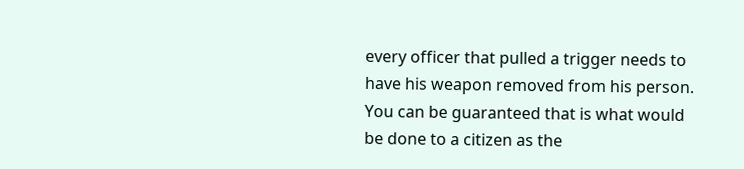every officer that pulled a trigger needs to have his weapon removed from his person. You can be guaranteed that is what would be done to a citizen as the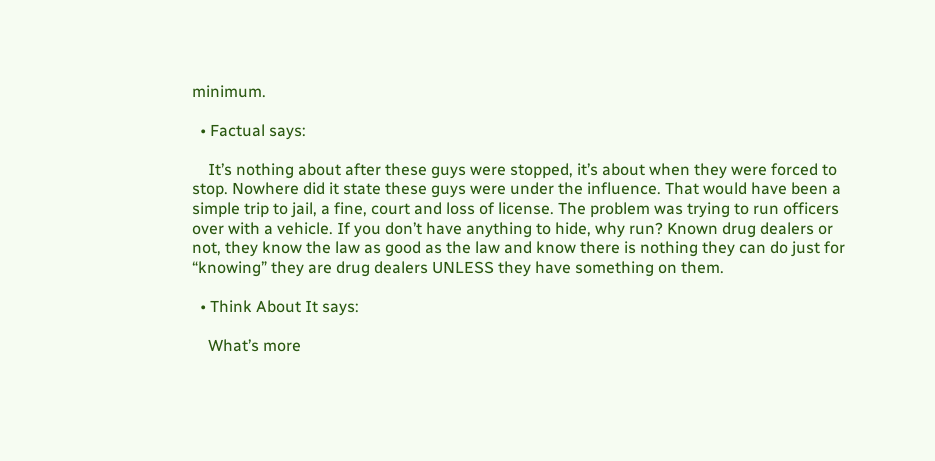minimum.

  • Factual says:

    It’s nothing about after these guys were stopped, it’s about when they were forced to stop. Nowhere did it state these guys were under the influence. That would have been a simple trip to jail, a fine, court and loss of license. The problem was trying to run officers over with a vehicle. If you don’t have anything to hide, why run? Known drug dealers or not, they know the law as good as the law and know there is nothing they can do just for “knowing” they are drug dealers UNLESS they have something on them.

  • Think About It says:

    What’s more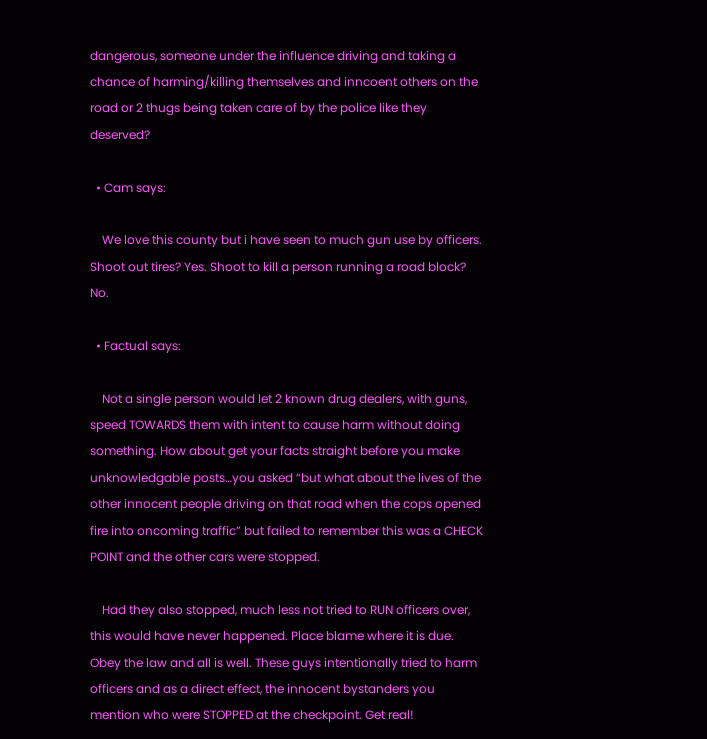dangerous, someone under the influence driving and taking a chance of harming/killing themselves and inncoent others on the road or 2 thugs being taken care of by the police like they deserved?

  • Cam says:

    We love this county but i have seen to much gun use by officers. Shoot out tires? Yes. Shoot to kill a person running a road block? No.

  • Factual says:

    Not a single person would let 2 known drug dealers, with guns, speed TOWARDS them with intent to cause harm without doing something. How about get your facts straight before you make unknowledgable posts…you asked “but what about the lives of the other innocent people driving on that road when the cops opened fire into oncoming traffic” but failed to remember this was a CHECK POINT and the other cars were stopped.

    Had they also stopped, much less not tried to RUN officers over, this would have never happened. Place blame where it is due. Obey the law and all is well. These guys intentionally tried to harm officers and as a direct effect, the innocent bystanders you mention who were STOPPED at the checkpoint. Get real!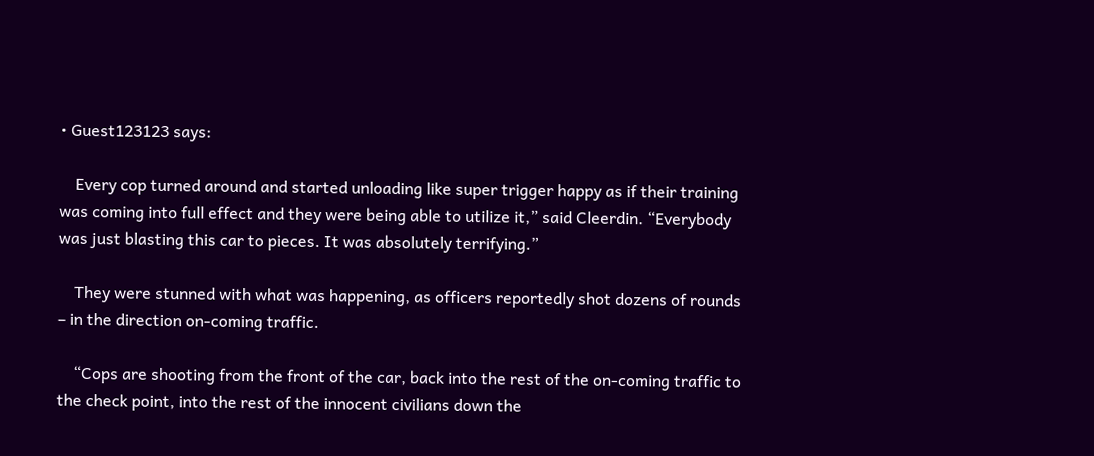• Guest123123 says:

    Every cop turned around and started unloading like super trigger happy as if their training was coming into full effect and they were being able to utilize it,” said Cleerdin. “Everybody was just blasting this car to pieces. It was absolutely terrifying.”

    They were stunned with what was happening, as officers reportedly shot dozens of rounds – in the direction on-coming traffic.

    “Cops are shooting from the front of the car, back into the rest of the on-coming traffic to the check point, into the rest of the innocent civilians down the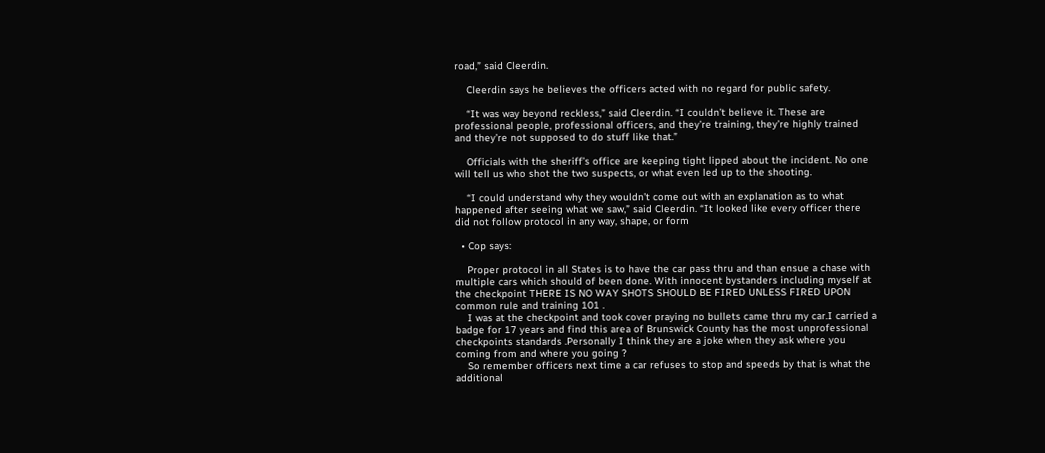road,” said Cleerdin.

    Cleerdin says he believes the officers acted with no regard for public safety.

    “It was way beyond reckless,” said Cleerdin. “I couldn’t believe it. These are professional people, professional officers, and they’re training, they’re highly trained and they’re not supposed to do stuff like that.”

    Officials with the sheriff’s office are keeping tight lipped about the incident. No one will tell us who shot the two suspects, or what even led up to the shooting.

    “I could understand why they wouldn’t come out with an explanation as to what happened after seeing what we saw,” said Cleerdin. “It looked like every officer there did not follow protocol in any way, shape, or form

  • Cop says:

    Proper protocol in all States is to have the car pass thru and than ensue a chase with multiple cars which should of been done. With innocent bystanders including myself at the checkpoint THERE IS NO WAY SHOTS SHOULD BE FIRED UNLESS FIRED UPON common rule and training 101 .
    I was at the checkpoint and took cover praying no bullets came thru my car.I carried a badge for 17 years and find this area of Brunswick County has the most unprofessional checkpoints standards .Personally I think they are a joke when they ask where you coming from and where you going ?
    So remember officers next time a car refuses to stop and speeds by that is what the additional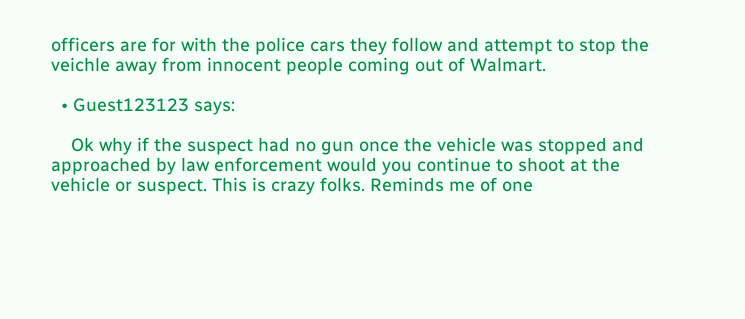officers are for with the police cars they follow and attempt to stop the veichle away from innocent people coming out of Walmart.

  • Guest123123 says:

    Ok why if the suspect had no gun once the vehicle was stopped and approached by law enforcement would you continue to shoot at the vehicle or suspect. This is crazy folks. Reminds me of one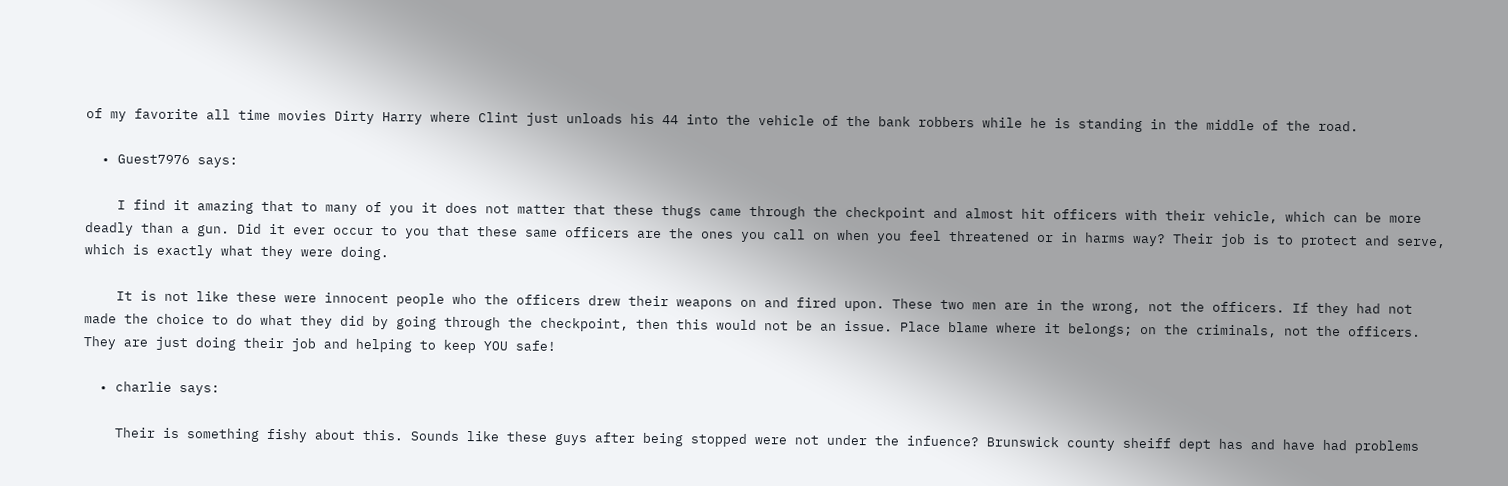of my favorite all time movies Dirty Harry where Clint just unloads his 44 into the vehicle of the bank robbers while he is standing in the middle of the road.

  • Guest7976 says:

    I find it amazing that to many of you it does not matter that these thugs came through the checkpoint and almost hit officers with their vehicle, which can be more deadly than a gun. Did it ever occur to you that these same officers are the ones you call on when you feel threatened or in harms way? Their job is to protect and serve, which is exactly what they were doing.

    It is not like these were innocent people who the officers drew their weapons on and fired upon. These two men are in the wrong, not the officers. If they had not made the choice to do what they did by going through the checkpoint, then this would not be an issue. Place blame where it belongs; on the criminals, not the officers. They are just doing their job and helping to keep YOU safe!

  • charlie says:

    Their is something fishy about this. Sounds like these guys after being stopped were not under the infuence? Brunswick county sheiff dept has and have had problems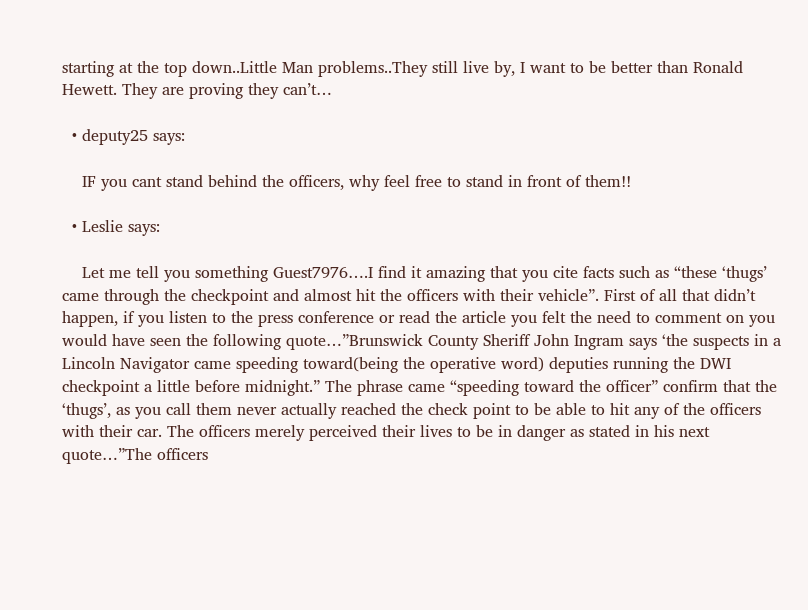starting at the top down..Little Man problems..They still live by, I want to be better than Ronald Hewett. They are proving they can’t…

  • deputy25 says:

    IF you cant stand behind the officers, why feel free to stand in front of them!!

  • Leslie says:

    Let me tell you something Guest7976….I find it amazing that you cite facts such as “these ‘thugs’ came through the checkpoint and almost hit the officers with their vehicle”. First of all that didn’t happen, if you listen to the press conference or read the article you felt the need to comment on you would have seen the following quote…”Brunswick County Sheriff John Ingram says ‘the suspects in a Lincoln Navigator came speeding toward(being the operative word) deputies running the DWI checkpoint a little before midnight.” The phrase came “speeding toward the officer” confirm that the ‘thugs’, as you call them never actually reached the check point to be able to hit any of the officers with their car. The officers merely perceived their lives to be in danger as stated in his next quote…”The officers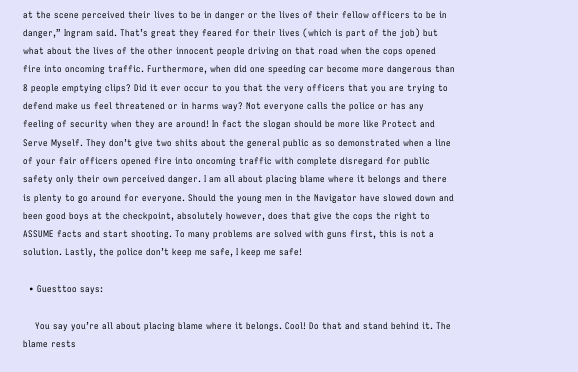at the scene perceived their lives to be in danger or the lives of their fellow officers to be in danger,” Ingram said. That’s great they feared for their lives (which is part of the job) but what about the lives of the other innocent people driving on that road when the cops opened fire into oncoming traffic. Furthermore, when did one speeding car become more dangerous than 8 people emptying clips? Did it ever occur to you that the very officers that you are trying to defend make us feel threatened or in harms way? Not everyone calls the police or has any feeling of security when they are around! In fact the slogan should be more like Protect and Serve Myself. They don’t give two shits about the general public as so demonstrated when a line of your fair officers opened fire into oncoming traffic with complete disregard for public safety only their own perceived danger. I am all about placing blame where it belongs and there is plenty to go around for everyone. Should the young men in the Navigator have slowed down and been good boys at the checkpoint, absolutely however, does that give the cops the right to ASSUME facts and start shooting. To many problems are solved with guns first, this is not a solution. Lastly, the police don’t keep me safe, I keep me safe!

  • Guesttoo says:

    You say you’re all about placing blame where it belongs. Cool! Do that and stand behind it. The blame rests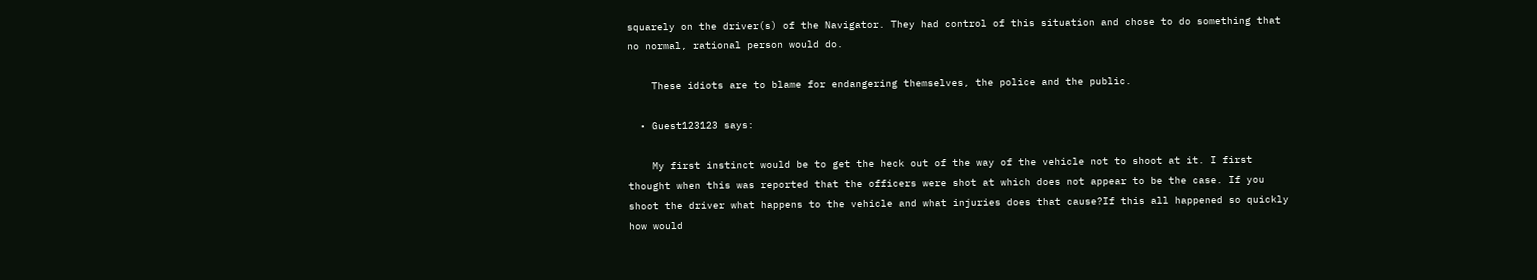squarely on the driver(s) of the Navigator. They had control of this situation and chose to do something that no normal, rational person would do.

    These idiots are to blame for endangering themselves, the police and the public.

  • Guest123123 says:

    My first instinct would be to get the heck out of the way of the vehicle not to shoot at it. I first thought when this was reported that the officers were shot at which does not appear to be the case. If you shoot the driver what happens to the vehicle and what injuries does that cause?If this all happened so quickly how would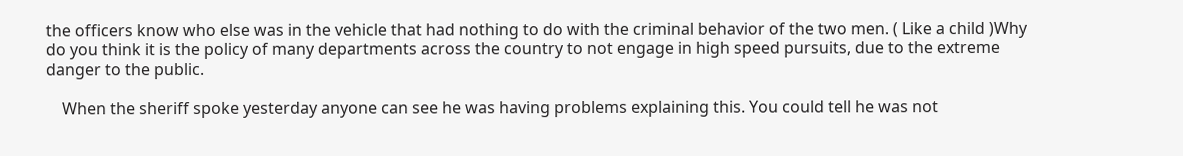the officers know who else was in the vehicle that had nothing to do with the criminal behavior of the two men. ( Like a child )Why do you think it is the policy of many departments across the country to not engage in high speed pursuits, due to the extreme danger to the public.

    When the sheriff spoke yesterday anyone can see he was having problems explaining this. You could tell he was not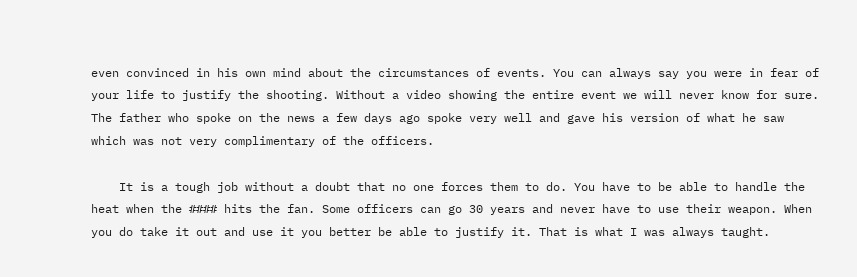even convinced in his own mind about the circumstances of events. You can always say you were in fear of your life to justify the shooting. Without a video showing the entire event we will never know for sure. The father who spoke on the news a few days ago spoke very well and gave his version of what he saw which was not very complimentary of the officers.

    It is a tough job without a doubt that no one forces them to do. You have to be able to handle the heat when the #### hits the fan. Some officers can go 30 years and never have to use their weapon. When you do take it out and use it you better be able to justify it. That is what I was always taught.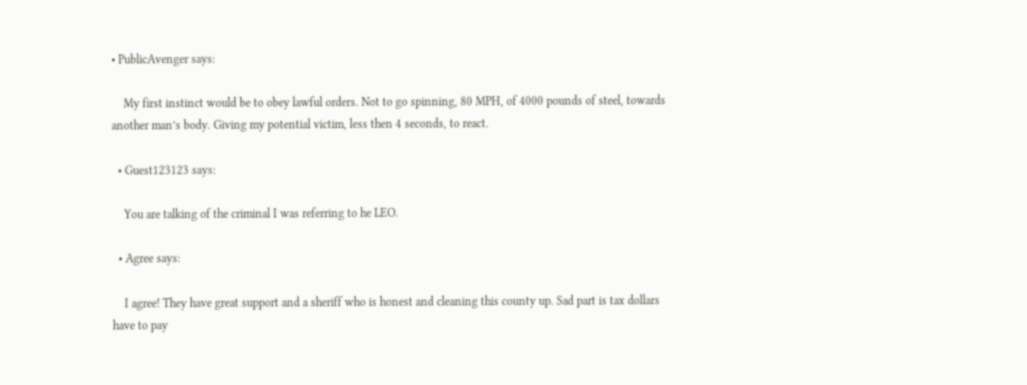• PublicAvenger says:

    My first instinct would be to obey lawful orders. Not to go spinning, 80 MPH, of 4000 pounds of steel, towards another man’s body. Giving my potential victim, less then 4 seconds, to react.

  • Guest123123 says:

    You are talking of the criminal I was referring to he LEO.

  • Agree says:

    I agree! They have great support and a sheriff who is honest and cleaning this county up. Sad part is tax dollars have to pay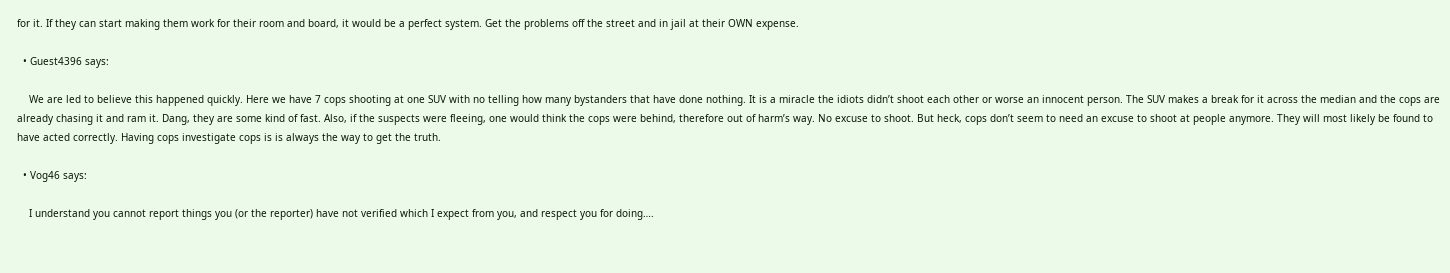for it. If they can start making them work for their room and board, it would be a perfect system. Get the problems off the street and in jail at their OWN expense.

  • Guest4396 says:

    We are led to believe this happened quickly. Here we have 7 cops shooting at one SUV with no telling how many bystanders that have done nothing. It is a miracle the idiots didn’t shoot each other or worse an innocent person. The SUV makes a break for it across the median and the cops are already chasing it and ram it. Dang, they are some kind of fast. Also, if the suspects were fleeing, one would think the cops were behind, therefore out of harm’s way. No excuse to shoot. But heck, cops don’t seem to need an excuse to shoot at people anymore. They will most likely be found to have acted correctly. Having cops investigate cops is is always the way to get the truth.

  • Vog46 says:

    I understand you cannot report things you (or the reporter) have not verified which I expect from you, and respect you for doing….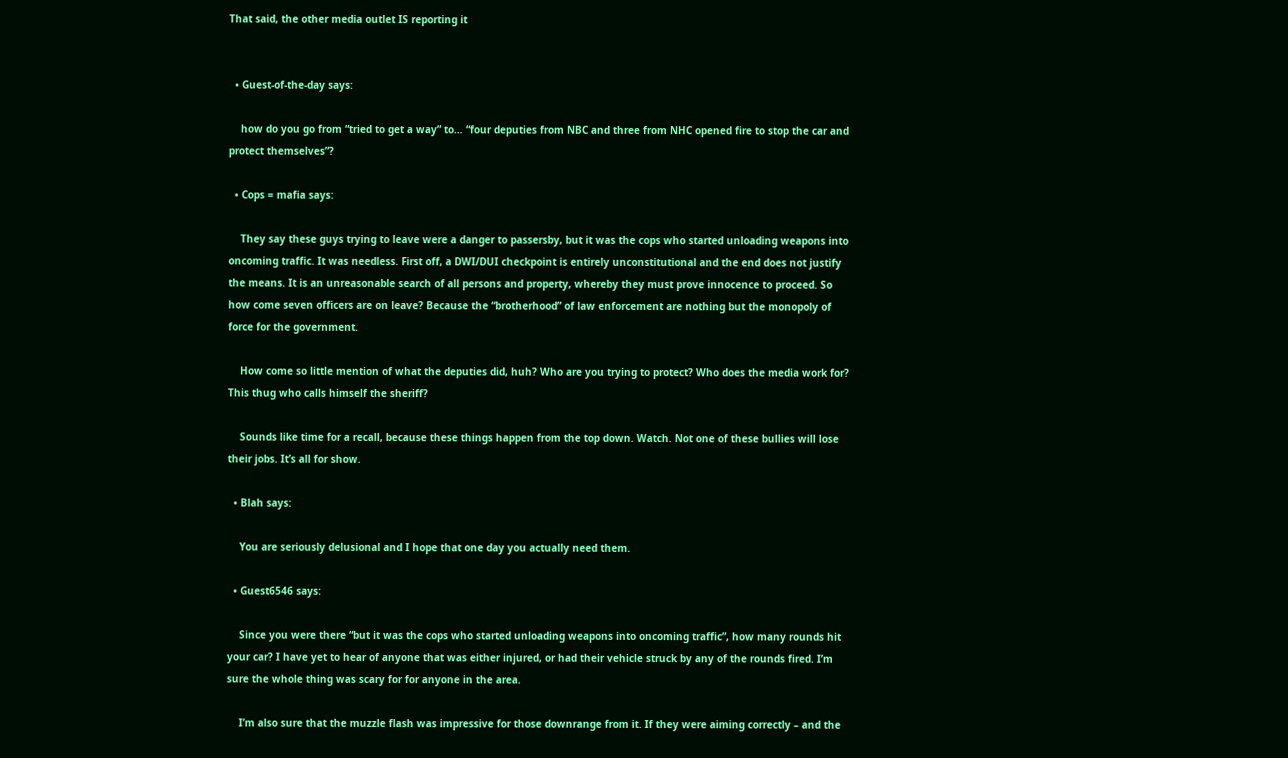That said, the other media outlet IS reporting it


  • Guest-of-the-day says:

    how do you go from “tried to get a way” to… “four deputies from NBC and three from NHC opened fire to stop the car and protect themselves”?

  • Cops = mafia says:

    They say these guys trying to leave were a danger to passersby, but it was the cops who started unloading weapons into oncoming traffic. It was needless. First off, a DWI/DUI checkpoint is entirely unconstitutional and the end does not justify the means. It is an unreasonable search of all persons and property, whereby they must prove innocence to proceed. So how come seven officers are on leave? Because the “brotherhood” of law enforcement are nothing but the monopoly of force for the government.

    How come so little mention of what the deputies did, huh? Who are you trying to protect? Who does the media work for? This thug who calls himself the sheriff?

    Sounds like time for a recall, because these things happen from the top down. Watch. Not one of these bullies will lose their jobs. It’s all for show.

  • Blah says:

    You are seriously delusional and I hope that one day you actually need them.

  • Guest6546 says:

    Since you were there “but it was the cops who started unloading weapons into oncoming traffic”, how many rounds hit your car? I have yet to hear of anyone that was either injured, or had their vehicle struck by any of the rounds fired. I’m sure the whole thing was scary for for anyone in the area.

    I’m also sure that the muzzle flash was impressive for those downrange from it. If they were aiming correctly – and the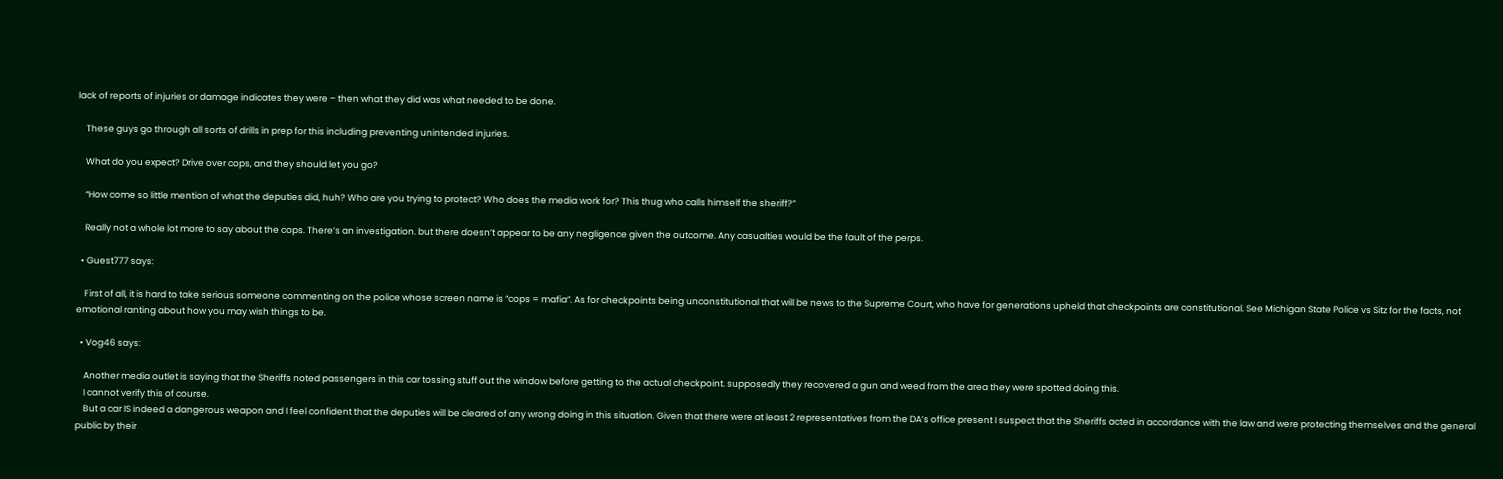lack of reports of injuries or damage indicates they were – then what they did was what needed to be done.

    These guys go through all sorts of drills in prep for this including preventing unintended injuries.

    What do you expect? Drive over cops, and they should let you go?

    “How come so little mention of what the deputies did, huh? Who are you trying to protect? Who does the media work for? This thug who calls himself the sheriff?”

    Really not a whole lot more to say about the cops. There’s an investigation. but there doesn’t appear to be any negligence given the outcome. Any casualties would be the fault of the perps.

  • Guest777 says:

    First of all, it is hard to take serious someone commenting on the police whose screen name is “cops = mafia”. As for checkpoints being unconstitutional that will be news to the Supreme Court, who have for generations upheld that checkpoints are constitutional. See Michigan State Police vs Sitz for the facts, not emotional ranting about how you may wish things to be.

  • Vog46 says:

    Another media outlet is saying that the Sheriffs noted passengers in this car tossing stuff out the window before getting to the actual checkpoint. supposedly they recovered a gun and weed from the area they were spotted doing this.
    I cannot verify this of course.
    But a car IS indeed a dangerous weapon and I feel confident that the deputies will be cleared of any wrong doing in this situation. Given that there were at least 2 representatives from the DA’s office present I suspect that the Sheriffs acted in accordance with the law and were protecting themselves and the general public by their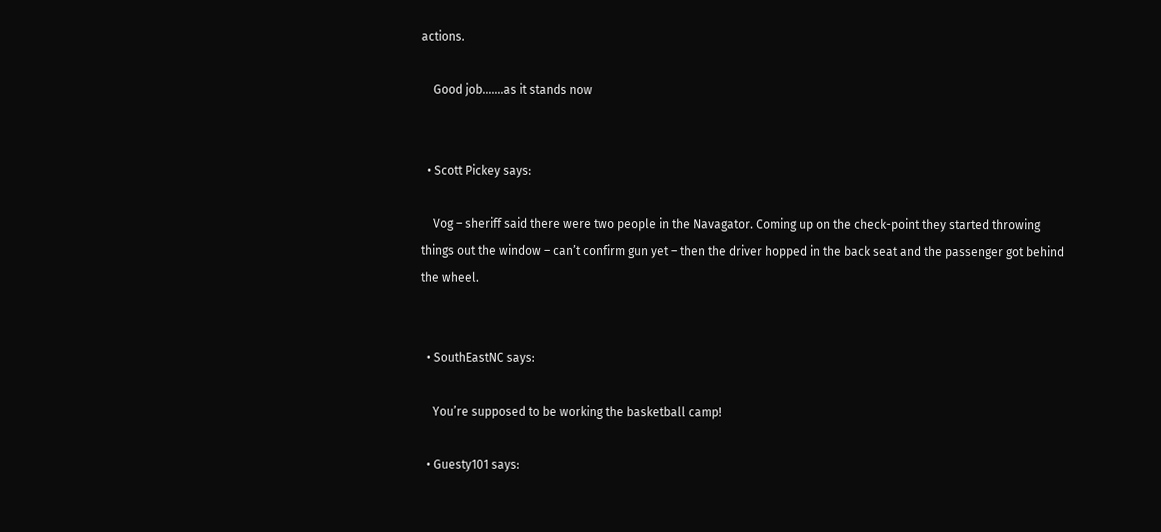actions.

    Good job…….as it stands now


  • Scott Pickey says:

    Vog – sheriff said there were two people in the Navagator. Coming up on the check-point they started throwing things out the window – can’t confirm gun yet – then the driver hopped in the back seat and the passenger got behind the wheel.


  • SouthEastNC says:

    You’re supposed to be working the basketball camp!

  • Guesty101 says: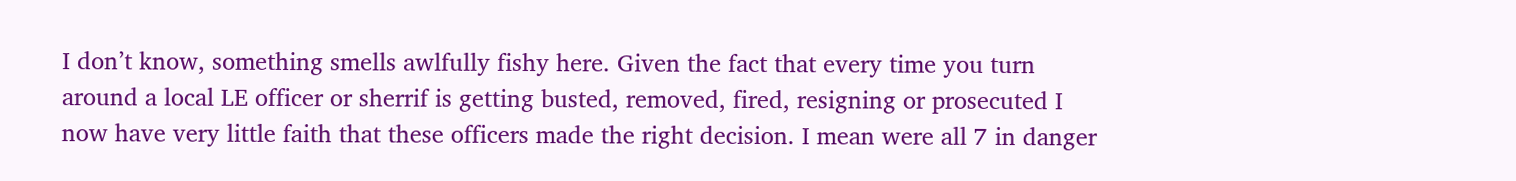I don’t know, something smells awlfully fishy here. Given the fact that every time you turn around a local LE officer or sherrif is getting busted, removed, fired, resigning or prosecuted I now have very little faith that these officers made the right decision. I mean were all 7 in danger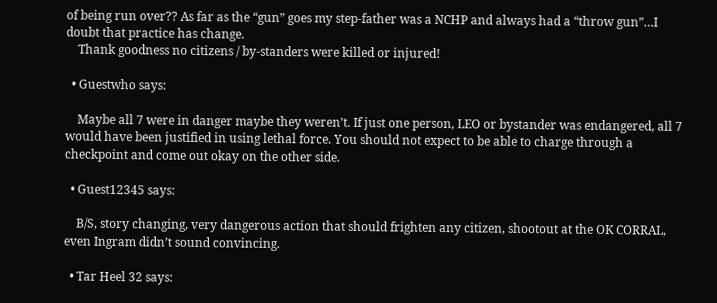of being run over?? As far as the “gun” goes my step-father was a NCHP and always had a “throw gun”…I doubt that practice has change.
    Thank goodness no citizens / by-standers were killed or injured!

  • Guestwho says:

    Maybe all 7 were in danger maybe they weren’t. If just one person, LEO or bystander was endangered, all 7 would have been justified in using lethal force. You should not expect to be able to charge through a checkpoint and come out okay on the other side.

  • Guest12345 says:

    B/S, story changing, very dangerous action that should frighten any citizen, shootout at the OK CORRAL, even Ingram didn’t sound convincing.

  • Tar Heel 32 says: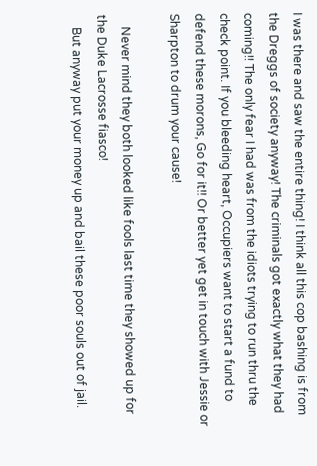I was there and saw the entire thing! I think all this cop bashing is from the Dreggs of society anyway! The criminals got exactly what they had coming!! The only fear I had was from the idiots trying to run thru the check point. If you bleeding heart, Occupiers want to start a fund to defend these morons, Go for it!! Or better yet get in touch with Jessie or Sharpton to drum your cause!

    Never mind they both looked like fools last time they showed up for the Duke Lacrosse fiasco!
    But anyway put your money up and bail these poor souls out of jail.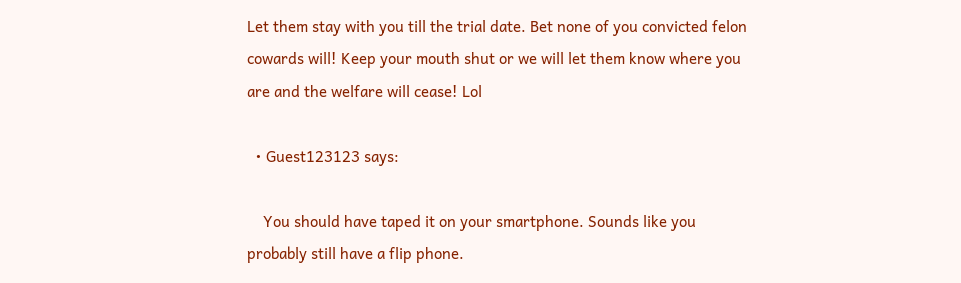Let them stay with you till the trial date. Bet none of you convicted felon cowards will! Keep your mouth shut or we will let them know where you are and the welfare will cease! Lol

  • Guest123123 says:

    You should have taped it on your smartphone. Sounds like you probably still have a flip phone.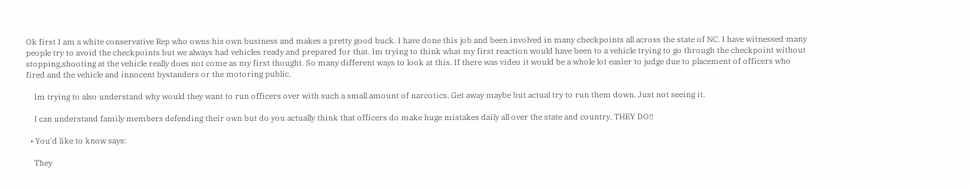Ok first I am a white conservative Rep who owns his own business and makes a pretty good buck. I have done this job and been involved in many checkpoints all across the state of NC. I have witnessed many people try to avoid the checkpoints but we always had vehicles ready and prepared for that. Im trying to think what my first reaction would have been to a vehicle trying to go through the checkpoint without stopping,shooting at the vehicle really does not come as my first thought. So many different ways to look at this. If there was video it would be a whole lot easier to judge due to placement of officers who fired and the vehicle and innocent bystanders or the motoring public.

    Im trying to also understand why would they want to run officers over with such a small amount of narcotics. Get away maybe but actual try to run them down. Just not seeing it.

    I can understand family members defending their own but do you actually think that officers do make huge mistakes daily all over the state and country. THEY DO!!

  • You'd like to know says:

    They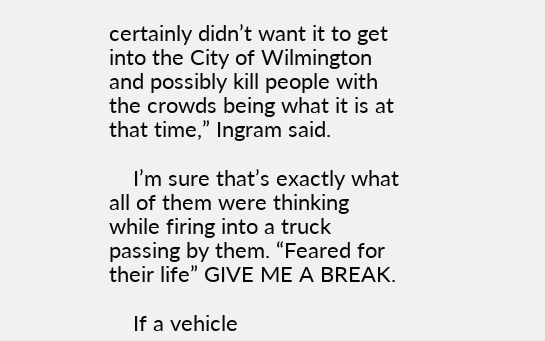certainly didn’t want it to get into the City of Wilmington and possibly kill people with the crowds being what it is at that time,” Ingram said.

    I’m sure that’s exactly what all of them were thinking while firing into a truck passing by them. “Feared for their life” GIVE ME A BREAK.

    If a vehicle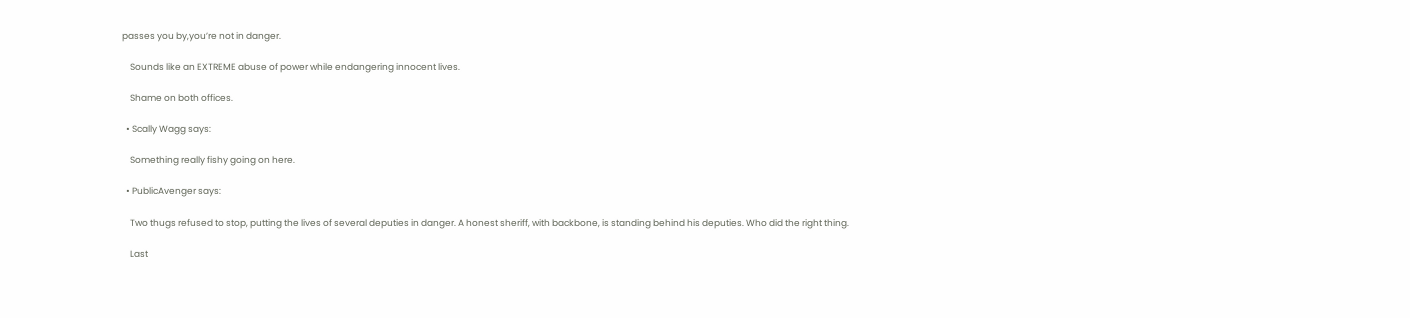passes you by,you’re not in danger.

    Sounds like an EXTREME abuse of power while endangering innocent lives.

    Shame on both offices.

  • Scally Wagg says:

    Something really fishy going on here.

  • PublicAvenger says:

    Two thugs refused to stop, putting the lives of several deputies in danger. A honest sheriff, with backbone, is standing behind his deputies. Who did the right thing.

    Last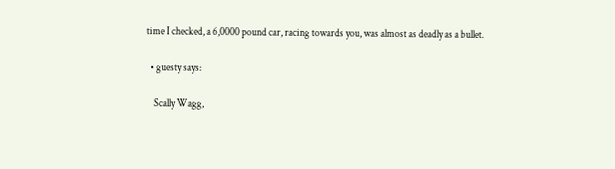time I checked, a 6,0000 pound car, racing towards you, was almost as deadly as a bullet.

  • guesty says:

    Scally Wagg,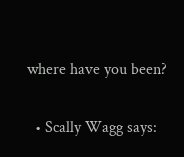where have you been?

  • Scally Wagg says: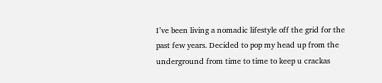I’ve been living a nomadic lifestyle off the grid for the past few years. Decided to pop my head up from the underground from time to time to keep u crackas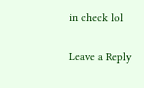in check lol

Leave a Reply